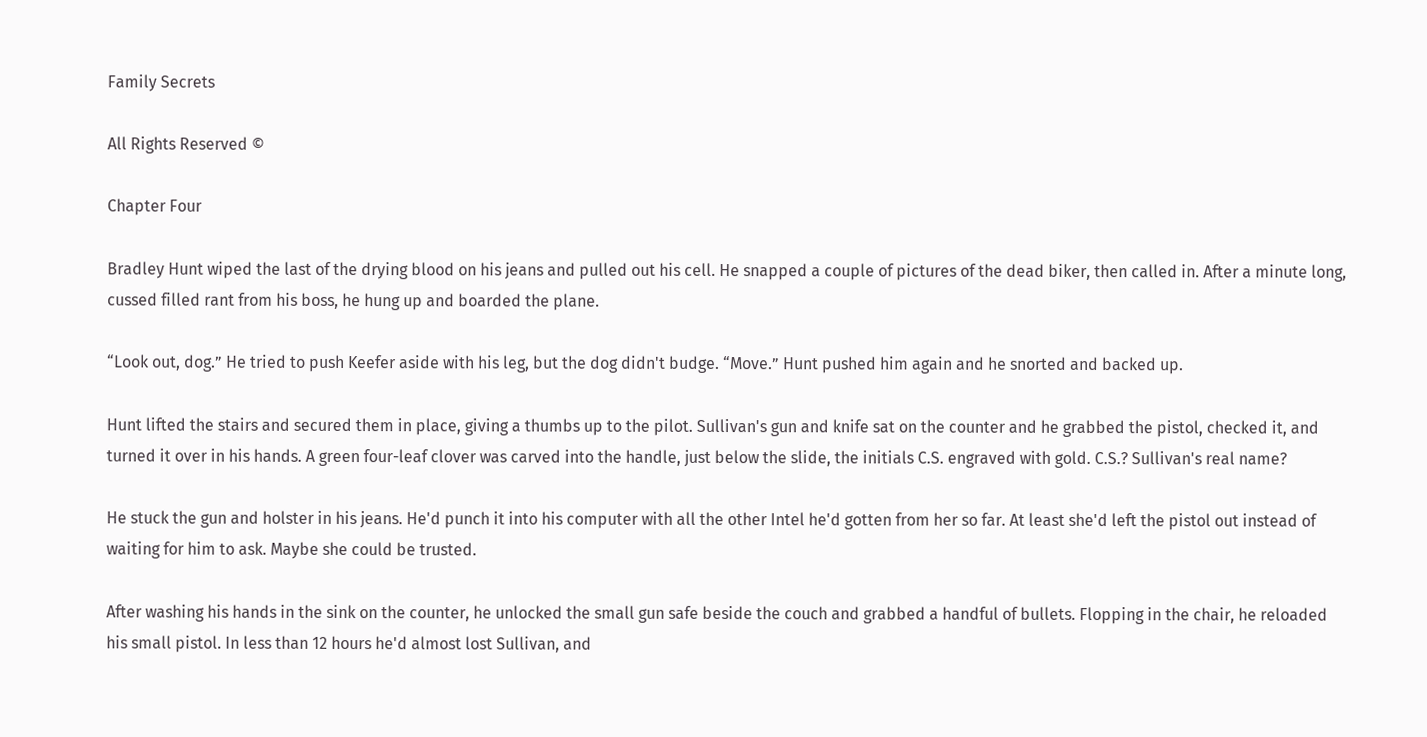Family Secrets

All Rights Reserved ©

Chapter Four

Bradley Hunt wiped the last of the drying blood on his jeans and pulled out his cell. He snapped a couple of pictures of the dead biker, then called in. After a minute long, cussed filled rant from his boss, he hung up and boarded the plane.

“Look out, dog.” He tried to push Keefer aside with his leg, but the dog didn't budge. “Move.” Hunt pushed him again and he snorted and backed up.

Hunt lifted the stairs and secured them in place, giving a thumbs up to the pilot. Sullivan's gun and knife sat on the counter and he grabbed the pistol, checked it, and turned it over in his hands. A green four-leaf clover was carved into the handle, just below the slide, the initials C.S. engraved with gold. C.S.? Sullivan's real name?

He stuck the gun and holster in his jeans. He'd punch it into his computer with all the other Intel he'd gotten from her so far. At least she'd left the pistol out instead of waiting for him to ask. Maybe she could be trusted.

After washing his hands in the sink on the counter, he unlocked the small gun safe beside the couch and grabbed a handful of bullets. Flopping in the chair, he reloaded his small pistol. In less than 12 hours he'd almost lost Sullivan, and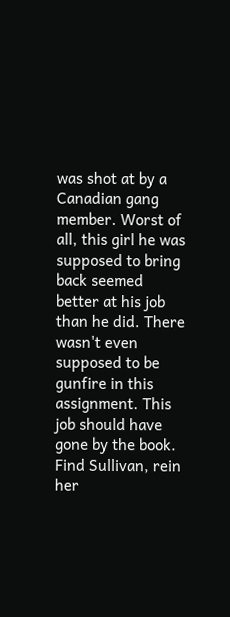was shot at by a Canadian gang member. Worst of all, this girl he was supposed to bring back seemed better at his job than he did. There wasn't even supposed to be gunfire in this assignment. This job should have gone by the book. Find Sullivan, rein her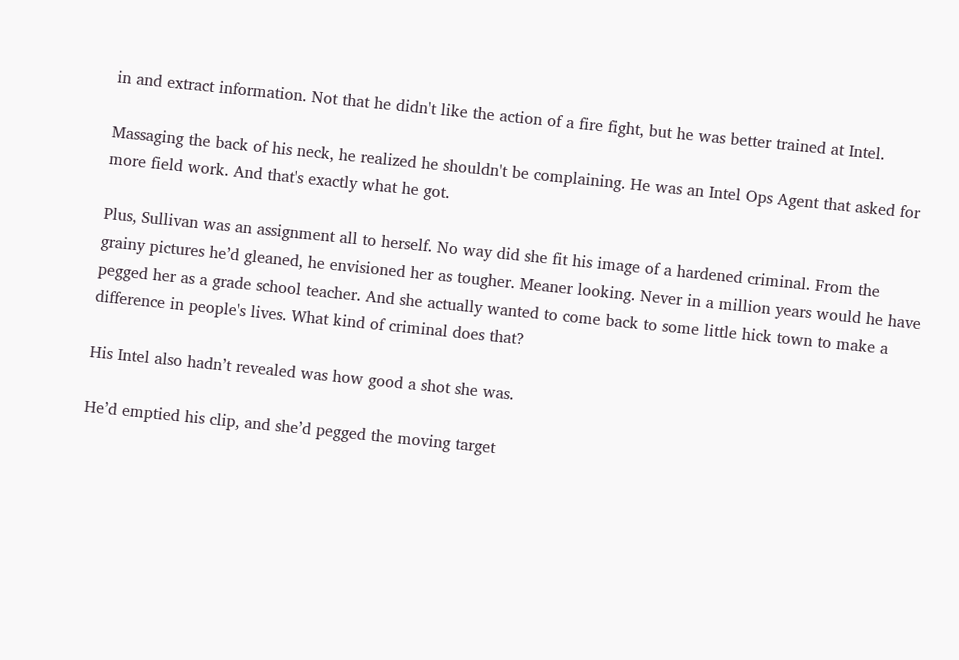in and extract information. Not that he didn't like the action of a fire fight, but he was better trained at Intel.

Massaging the back of his neck, he realized he shouldn't be complaining. He was an Intel Ops Agent that asked for more field work. And that's exactly what he got.

Plus, Sullivan was an assignment all to herself. No way did she fit his image of a hardened criminal. From the grainy pictures he’d gleaned, he envisioned her as tougher. Meaner looking. Never in a million years would he have pegged her as a grade school teacher. And she actually wanted to come back to some little hick town to make a difference in people's lives. What kind of criminal does that?

His Intel also hadn’t revealed was how good a shot she was.

He’d emptied his clip, and she’d pegged the moving target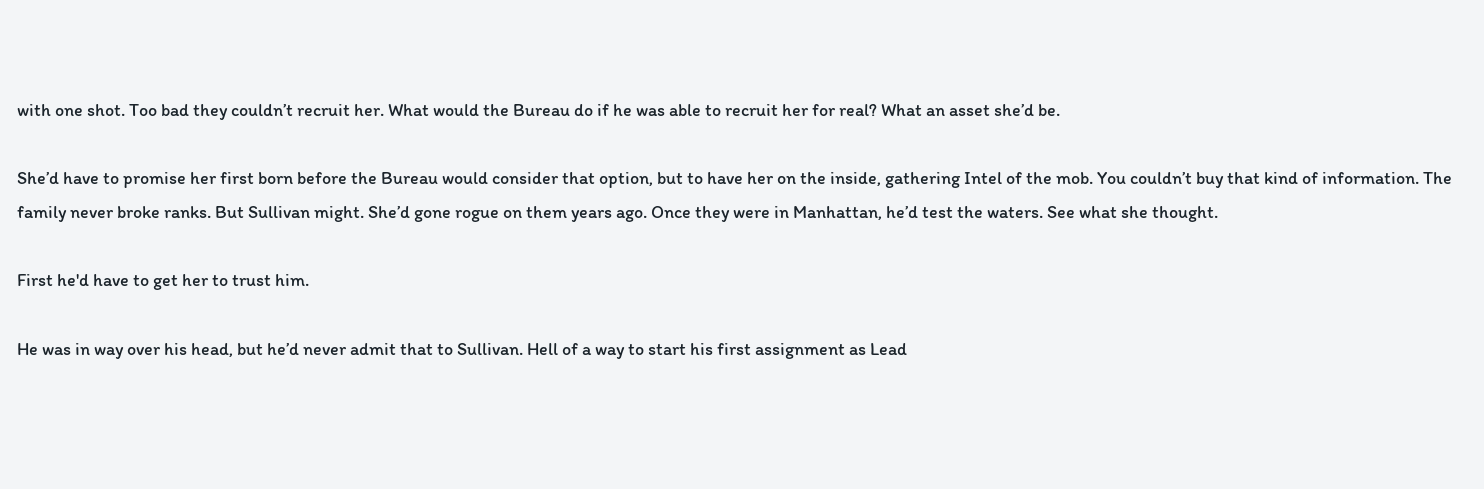with one shot. Too bad they couldn’t recruit her. What would the Bureau do if he was able to recruit her for real? What an asset she’d be.

She’d have to promise her first born before the Bureau would consider that option, but to have her on the inside, gathering Intel of the mob. You couldn’t buy that kind of information. The family never broke ranks. But Sullivan might. She’d gone rogue on them years ago. Once they were in Manhattan, he’d test the waters. See what she thought.

First he'd have to get her to trust him.

He was in way over his head, but he’d never admit that to Sullivan. Hell of a way to start his first assignment as Lead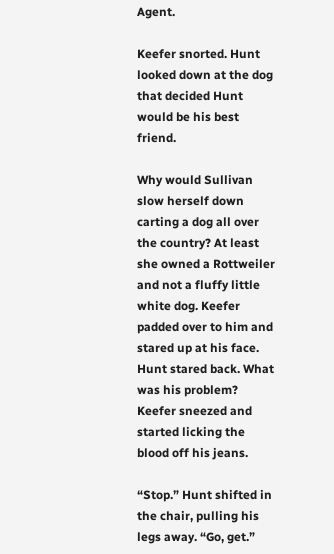Agent.

Keefer snorted. Hunt looked down at the dog that decided Hunt would be his best friend.

Why would Sullivan slow herself down carting a dog all over the country? At least she owned a Rottweiler and not a fluffy little white dog. Keefer padded over to him and stared up at his face. Hunt stared back. What was his problem? Keefer sneezed and started licking the blood off his jeans.

“Stop.” Hunt shifted in the chair, pulling his legs away. “Go, get.”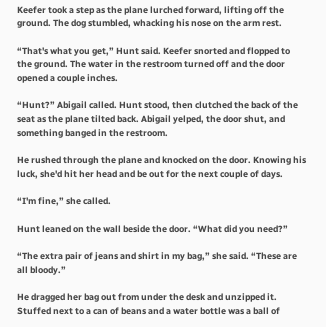Keefer took a step as the plane lurched forward, lifting off the ground. The dog stumbled, whacking his nose on the arm rest.

“That's what you get,” Hunt said. Keefer snorted and flopped to the ground. The water in the restroom turned off and the door opened a couple inches.

“Hunt?” Abigail called. Hunt stood, then clutched the back of the seat as the plane tilted back. Abigail yelped, the door shut, and something banged in the restroom.

He rushed through the plane and knocked on the door. Knowing his luck, she'd hit her head and be out for the next couple of days.

“I'm fine,” she called.

Hunt leaned on the wall beside the door. “What did you need?”

“The extra pair of jeans and shirt in my bag,” she said. “These are all bloody.”

He dragged her bag out from under the desk and unzipped it. Stuffed next to a can of beans and a water bottle was a ball of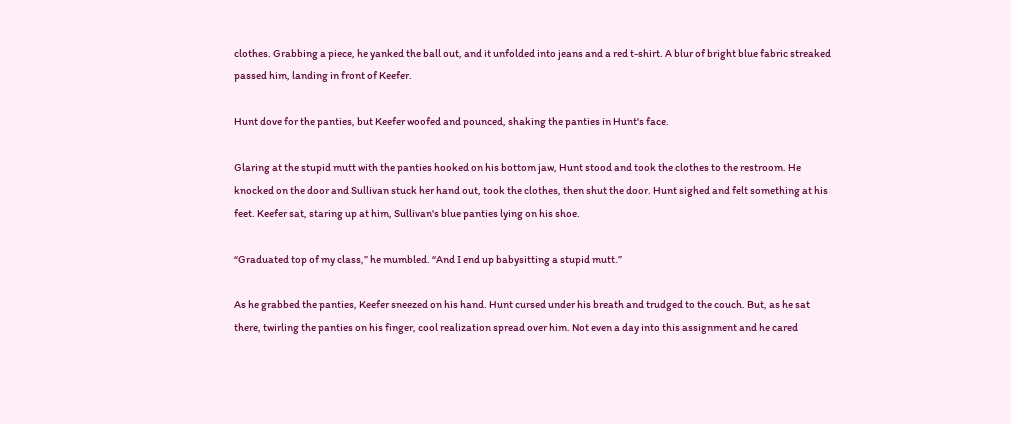clothes. Grabbing a piece, he yanked the ball out, and it unfolded into jeans and a red t-shirt. A blur of bright blue fabric streaked passed him, landing in front of Keefer.

Hunt dove for the panties, but Keefer woofed and pounced, shaking the panties in Hunt's face.

Glaring at the stupid mutt with the panties hooked on his bottom jaw, Hunt stood and took the clothes to the restroom. He knocked on the door and Sullivan stuck her hand out, took the clothes, then shut the door. Hunt sighed and felt something at his feet. Keefer sat, staring up at him, Sullivan's blue panties lying on his shoe.

“Graduated top of my class,” he mumbled. “And I end up babysitting a stupid mutt.”

As he grabbed the panties, Keefer sneezed on his hand. Hunt cursed under his breath and trudged to the couch. But, as he sat there, twirling the panties on his finger, cool realization spread over him. Not even a day into this assignment and he cared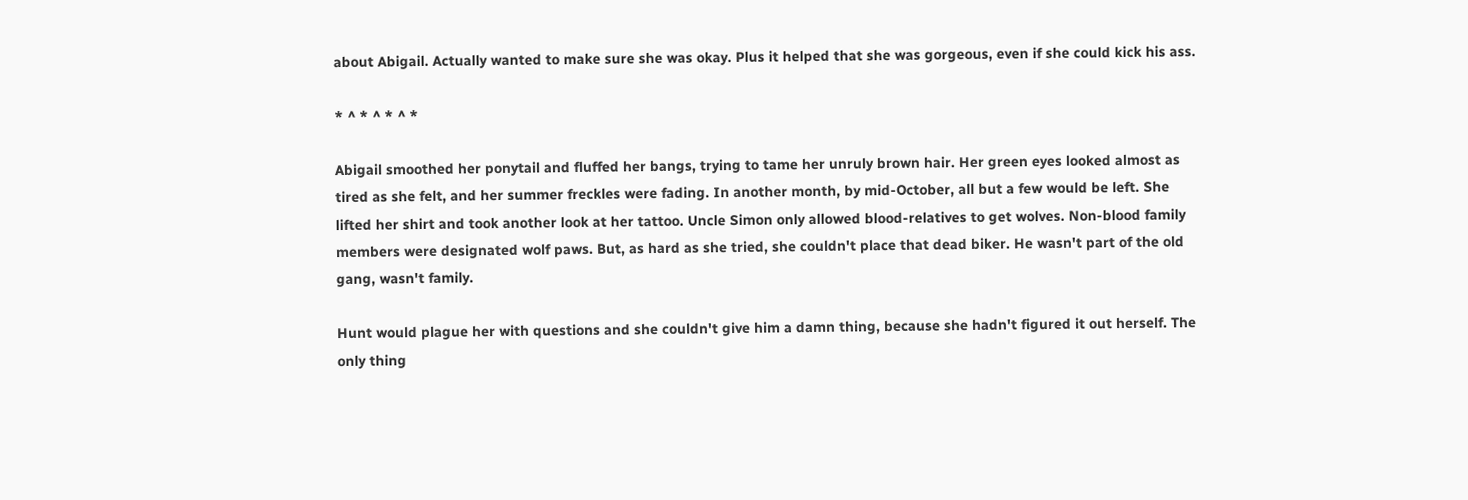about Abigail. Actually wanted to make sure she was okay. Plus it helped that she was gorgeous, even if she could kick his ass.

* ^ * ^ * ^ *

Abigail smoothed her ponytail and fluffed her bangs, trying to tame her unruly brown hair. Her green eyes looked almost as tired as she felt, and her summer freckles were fading. In another month, by mid-October, all but a few would be left. She lifted her shirt and took another look at her tattoo. Uncle Simon only allowed blood-relatives to get wolves. Non-blood family members were designated wolf paws. But, as hard as she tried, she couldn't place that dead biker. He wasn't part of the old gang, wasn't family.

Hunt would plague her with questions and she couldn't give him a damn thing, because she hadn't figured it out herself. The only thing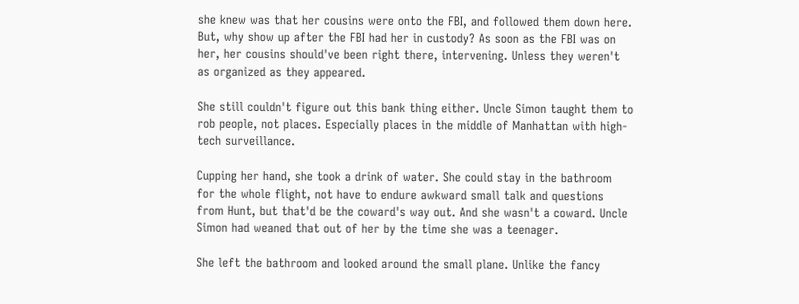she knew was that her cousins were onto the FBI, and followed them down here. But, why show up after the FBI had her in custody? As soon as the FBI was on her, her cousins should've been right there, intervening. Unless they weren't as organized as they appeared.

She still couldn't figure out this bank thing either. Uncle Simon taught them to rob people, not places. Especially places in the middle of Manhattan with high-tech surveillance.

Cupping her hand, she took a drink of water. She could stay in the bathroom for the whole flight, not have to endure awkward small talk and questions from Hunt, but that'd be the coward's way out. And she wasn't a coward. Uncle Simon had weaned that out of her by the time she was a teenager.

She left the bathroom and looked around the small plane. Unlike the fancy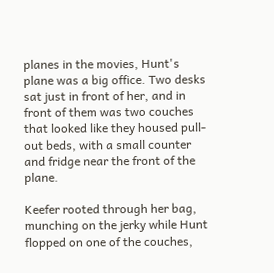planes in the movies, Hunt's plane was a big office. Two desks sat just in front of her, and in front of them was two couches that looked like they housed pull-out beds, with a small counter and fridge near the front of the plane.

Keefer rooted through her bag, munching on the jerky while Hunt flopped on one of the couches,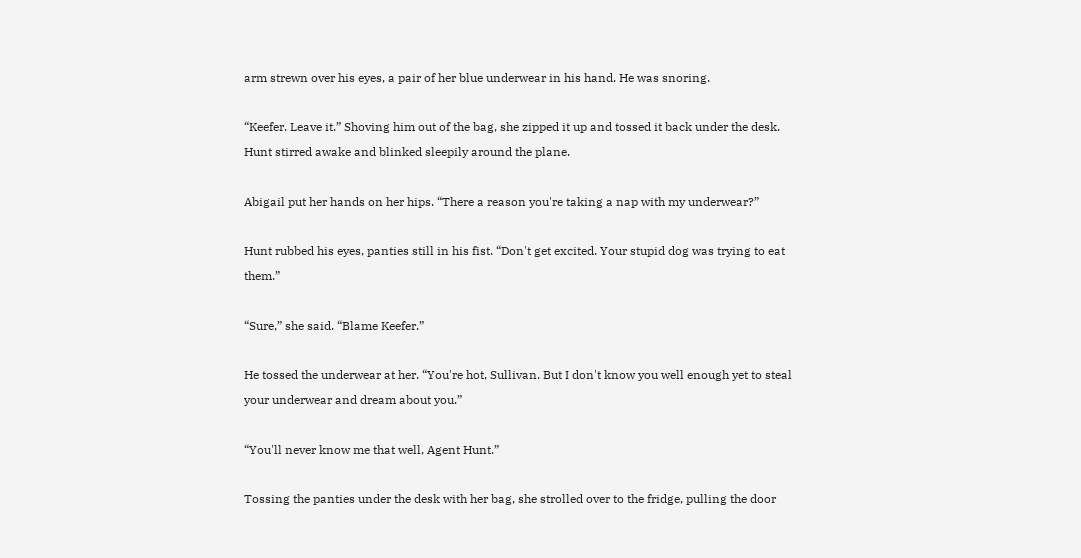arm strewn over his eyes, a pair of her blue underwear in his hand. He was snoring.

“Keefer. Leave it.” Shoving him out of the bag, she zipped it up and tossed it back under the desk. Hunt stirred awake and blinked sleepily around the plane.

Abigail put her hands on her hips. “There a reason you're taking a nap with my underwear?”

Hunt rubbed his eyes, panties still in his fist. “Don't get excited. Your stupid dog was trying to eat them.”

“Sure,” she said. “Blame Keefer.”

He tossed the underwear at her. “You're hot, Sullivan. But I don't know you well enough yet to steal your underwear and dream about you.”

“You'll never know me that well, Agent Hunt.”

Tossing the panties under the desk with her bag, she strolled over to the fridge, pulling the door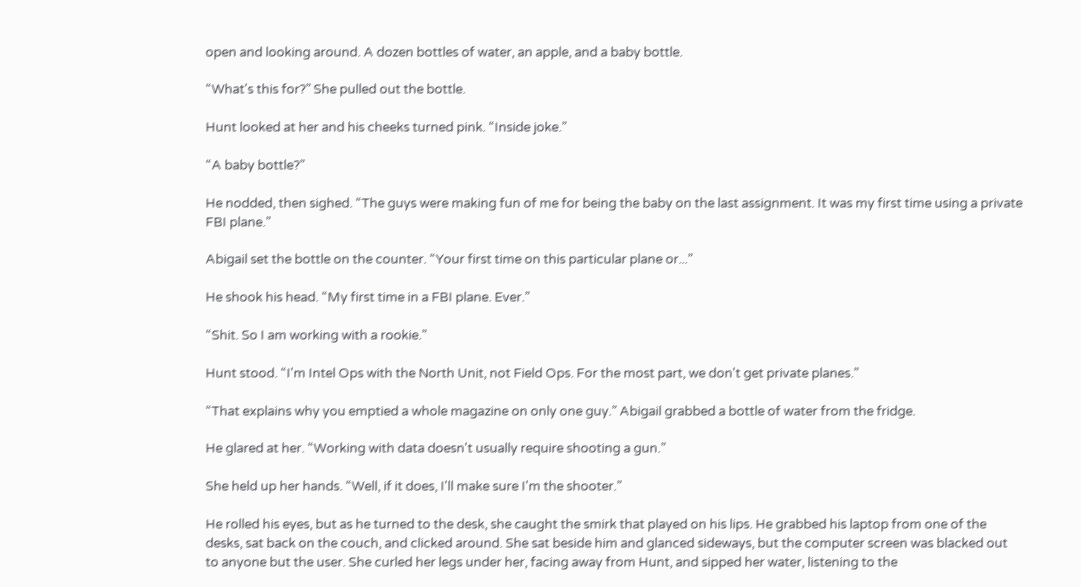open and looking around. A dozen bottles of water, an apple, and a baby bottle.

“What's this for?” She pulled out the bottle.

Hunt looked at her and his cheeks turned pink. “Inside joke.”

“A baby bottle?”

He nodded, then sighed. “The guys were making fun of me for being the baby on the last assignment. It was my first time using a private FBI plane.”

Abigail set the bottle on the counter. “Your first time on this particular plane or...”

He shook his head. “My first time in a FBI plane. Ever.”

“Shit. So I am working with a rookie.”

Hunt stood. “I'm Intel Ops with the North Unit, not Field Ops. For the most part, we don't get private planes.”

“That explains why you emptied a whole magazine on only one guy.” Abigail grabbed a bottle of water from the fridge.

He glared at her. “Working with data doesn't usually require shooting a gun.”

She held up her hands. “Well, if it does, I'll make sure I'm the shooter.”

He rolled his eyes, but as he turned to the desk, she caught the smirk that played on his lips. He grabbed his laptop from one of the desks, sat back on the couch, and clicked around. She sat beside him and glanced sideways, but the computer screen was blacked out to anyone but the user. She curled her legs under her, facing away from Hunt, and sipped her water, listening to the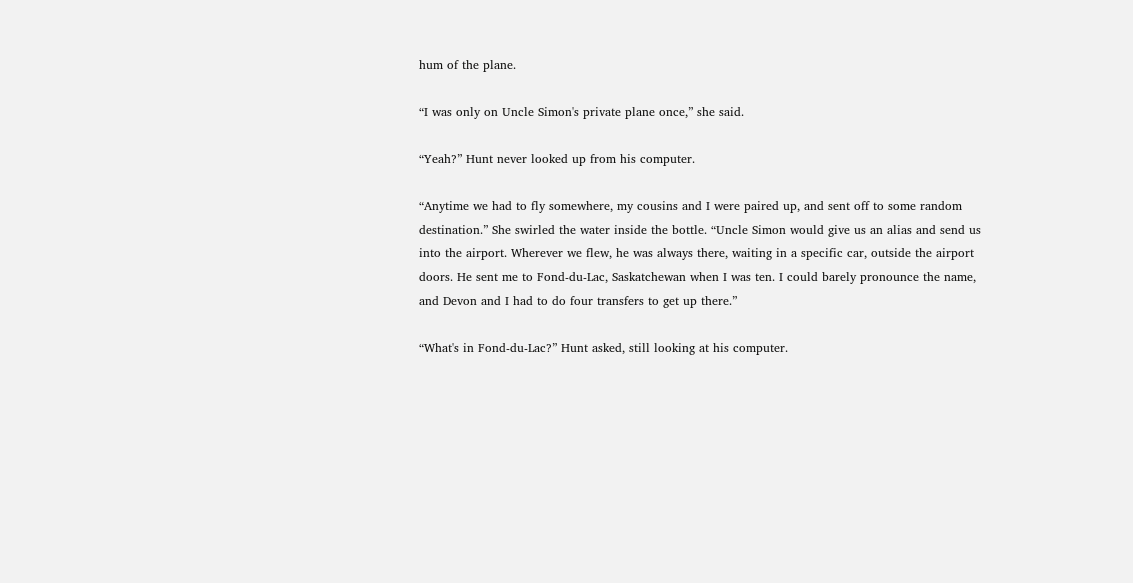hum of the plane.

“I was only on Uncle Simon's private plane once,” she said.

“Yeah?” Hunt never looked up from his computer.

“Anytime we had to fly somewhere, my cousins and I were paired up, and sent off to some random destination.” She swirled the water inside the bottle. “Uncle Simon would give us an alias and send us into the airport. Wherever we flew, he was always there, waiting in a specific car, outside the airport doors. He sent me to Fond-du-Lac, Saskatchewan when I was ten. I could barely pronounce the name, and Devon and I had to do four transfers to get up there.”

“What's in Fond-du-Lac?” Hunt asked, still looking at his computer.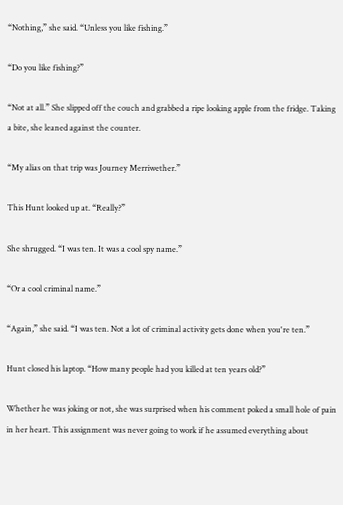“Nothing,” she said. “Unless you like fishing.”

“Do you like fishing?”

“Not at all.” She slipped off the couch and grabbed a ripe looking apple from the fridge. Taking a bite, she leaned against the counter.

“My alias on that trip was Journey Merriwether.”

This Hunt looked up at. “Really?”

She shrugged. “I was ten. It was a cool spy name.”

“Or a cool criminal name.”

“Again,” she said. “I was ten. Not a lot of criminal activity gets done when you're ten.”

Hunt closed his laptop. “How many people had you killed at ten years old?”

Whether he was joking or not, she was surprised when his comment poked a small hole of pain in her heart. This assignment was never going to work if he assumed everything about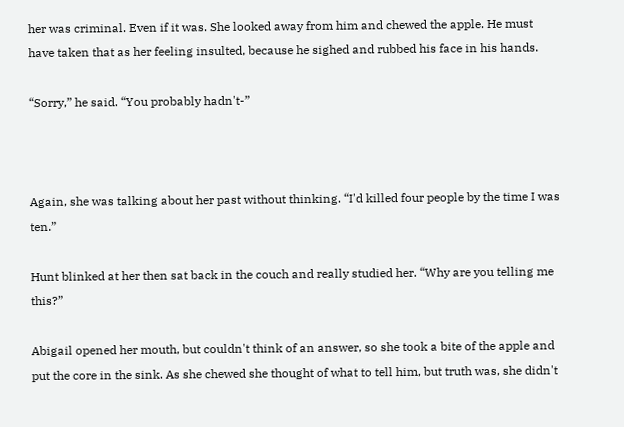her was criminal. Even if it was. She looked away from him and chewed the apple. He must have taken that as her feeling insulted, because he sighed and rubbed his face in his hands.

“Sorry,” he said. “You probably hadn't-”



Again, she was talking about her past without thinking. “I'd killed four people by the time I was ten.”

Hunt blinked at her then sat back in the couch and really studied her. “Why are you telling me this?”

Abigail opened her mouth, but couldn't think of an answer, so she took a bite of the apple and put the core in the sink. As she chewed she thought of what to tell him, but truth was, she didn't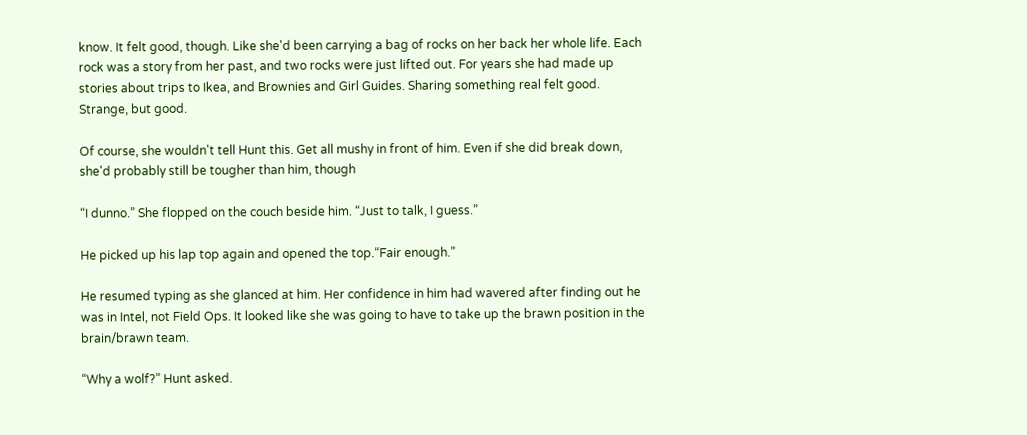know. It felt good, though. Like she'd been carrying a bag of rocks on her back her whole life. Each rock was a story from her past, and two rocks were just lifted out. For years she had made up stories about trips to Ikea, and Brownies and Girl Guides. Sharing something real felt good. Strange, but good.

Of course, she wouldn't tell Hunt this. Get all mushy in front of him. Even if she did break down, she'd probably still be tougher than him, though

“I dunno.” She flopped on the couch beside him. “Just to talk, I guess.”

He picked up his lap top again and opened the top.“Fair enough.”

He resumed typing as she glanced at him. Her confidence in him had wavered after finding out he was in Intel, not Field Ops. It looked like she was going to have to take up the brawn position in the brain/brawn team.

“Why a wolf?” Hunt asked.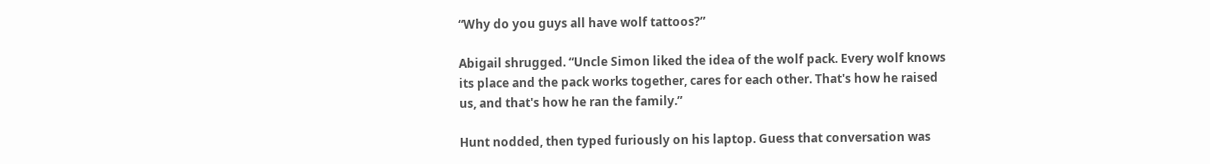“Why do you guys all have wolf tattoos?”

Abigail shrugged. “Uncle Simon liked the idea of the wolf pack. Every wolf knows its place and the pack works together, cares for each other. That's how he raised us, and that's how he ran the family.”

Hunt nodded, then typed furiously on his laptop. Guess that conversation was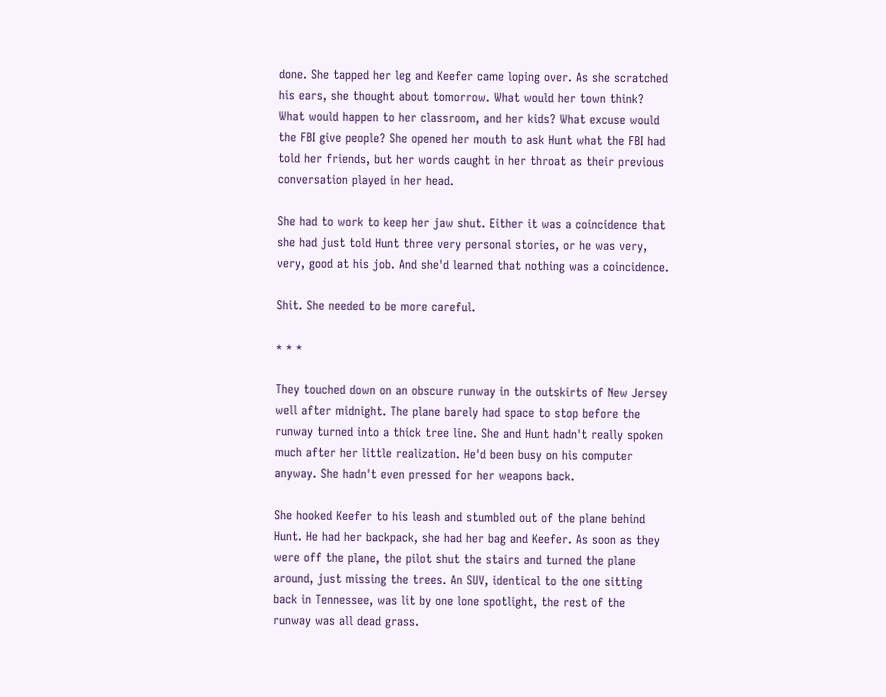done. She tapped her leg and Keefer came loping over. As she scratched his ears, she thought about tomorrow. What would her town think? What would happen to her classroom, and her kids? What excuse would the FBI give people? She opened her mouth to ask Hunt what the FBI had told her friends, but her words caught in her throat as their previous conversation played in her head.

She had to work to keep her jaw shut. Either it was a coincidence that she had just told Hunt three very personal stories, or he was very, very, good at his job. And she'd learned that nothing was a coincidence.

Shit. She needed to be more careful.

* * *

They touched down on an obscure runway in the outskirts of New Jersey well after midnight. The plane barely had space to stop before the runway turned into a thick tree line. She and Hunt hadn't really spoken much after her little realization. He'd been busy on his computer anyway. She hadn't even pressed for her weapons back.

She hooked Keefer to his leash and stumbled out of the plane behind Hunt. He had her backpack, she had her bag and Keefer. As soon as they were off the plane, the pilot shut the stairs and turned the plane around, just missing the trees. An SUV, identical to the one sitting back in Tennessee, was lit by one lone spotlight, the rest of the runway was all dead grass.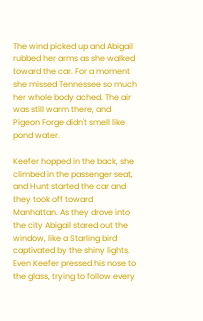The wind picked up and Abigail rubbed her arms as she walked toward the car. For a moment she missed Tennessee so much her whole body ached. The air was still warm there, and Pigeon Forge didn't smell like pond water.

Keefer hopped in the back, she climbed in the passenger seat, and Hunt started the car and they took off toward Manhattan. As they drove into the city Abigail stared out the window, like a Starling bird captivated by the shiny lights. Even Keefer pressed his nose to the glass, trying to follow every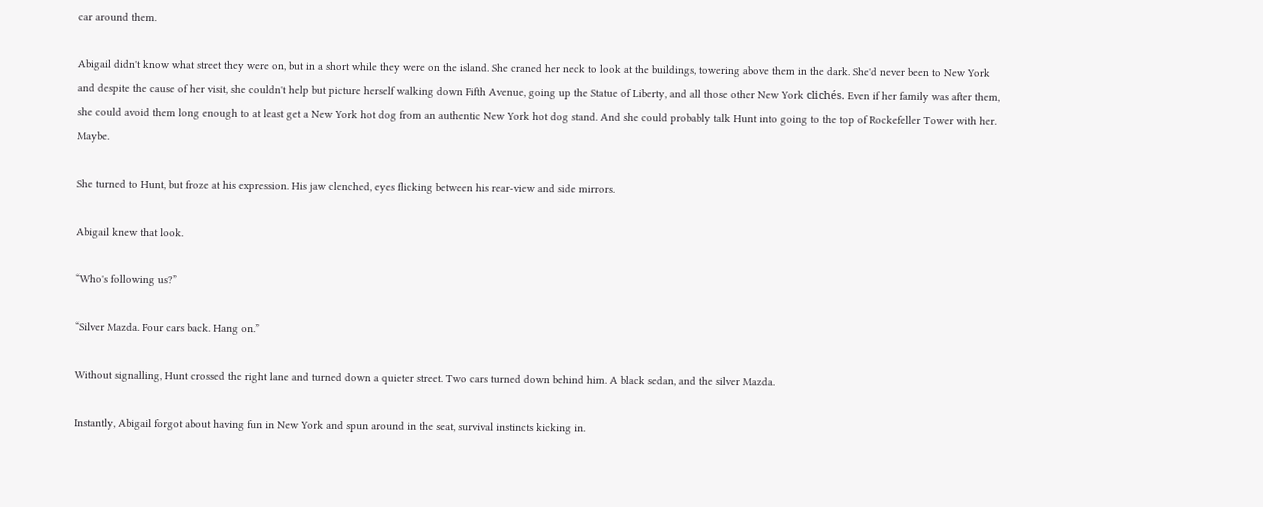car around them.

Abigail didn't know what street they were on, but in a short while they were on the island. She craned her neck to look at the buildings, towering above them in the dark. She'd never been to New York and despite the cause of her visit, she couldn't help but picture herself walking down Fifth Avenue, going up the Statue of Liberty, and all those other New York clichés. Even if her family was after them, she could avoid them long enough to at least get a New York hot dog from an authentic New York hot dog stand. And she could probably talk Hunt into going to the top of Rockefeller Tower with her. Maybe.

She turned to Hunt, but froze at his expression. His jaw clenched, eyes flicking between his rear-view and side mirrors.

Abigail knew that look.

“Who's following us?”

“Silver Mazda. Four cars back. Hang on.”

Without signalling, Hunt crossed the right lane and turned down a quieter street. Two cars turned down behind him. A black sedan, and the silver Mazda.

Instantly, Abigail forgot about having fun in New York and spun around in the seat, survival instincts kicking in.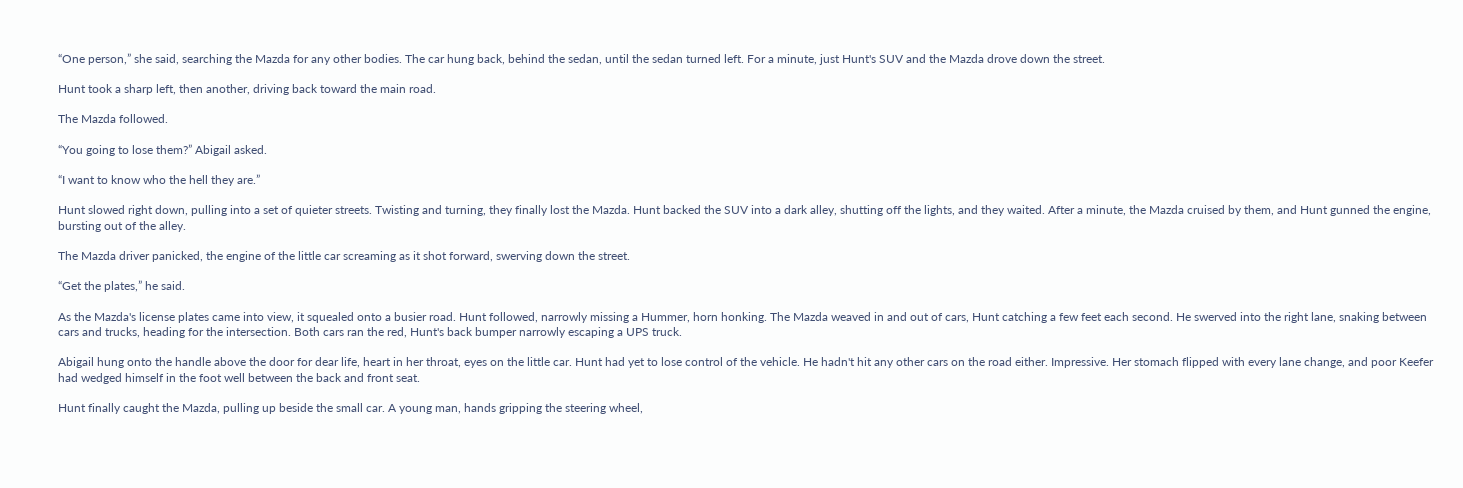“One person,” she said, searching the Mazda for any other bodies. The car hung back, behind the sedan, until the sedan turned left. For a minute, just Hunt's SUV and the Mazda drove down the street.

Hunt took a sharp left, then another, driving back toward the main road.

The Mazda followed.

“You going to lose them?” Abigail asked.

“I want to know who the hell they are.”

Hunt slowed right down, pulling into a set of quieter streets. Twisting and turning, they finally lost the Mazda. Hunt backed the SUV into a dark alley, shutting off the lights, and they waited. After a minute, the Mazda cruised by them, and Hunt gunned the engine, bursting out of the alley.

The Mazda driver panicked, the engine of the little car screaming as it shot forward, swerving down the street.

“Get the plates,” he said.

As the Mazda's license plates came into view, it squealed onto a busier road. Hunt followed, narrowly missing a Hummer, horn honking. The Mazda weaved in and out of cars, Hunt catching a few feet each second. He swerved into the right lane, snaking between cars and trucks, heading for the intersection. Both cars ran the red, Hunt's back bumper narrowly escaping a UPS truck.

Abigail hung onto the handle above the door for dear life, heart in her throat, eyes on the little car. Hunt had yet to lose control of the vehicle. He hadn't hit any other cars on the road either. Impressive. Her stomach flipped with every lane change, and poor Keefer had wedged himself in the foot well between the back and front seat.

Hunt finally caught the Mazda, pulling up beside the small car. A young man, hands gripping the steering wheel,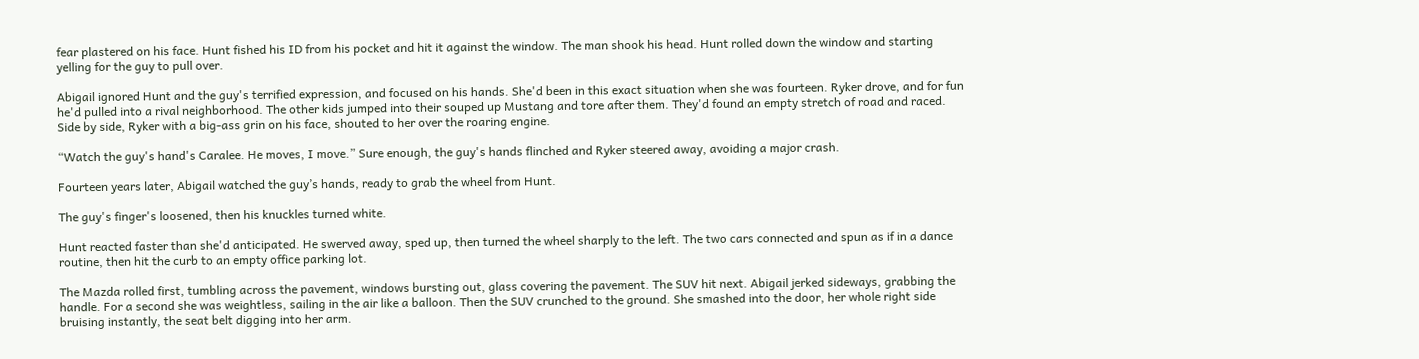fear plastered on his face. Hunt fished his ID from his pocket and hit it against the window. The man shook his head. Hunt rolled down the window and starting yelling for the guy to pull over.

Abigail ignored Hunt and the guy's terrified expression, and focused on his hands. She'd been in this exact situation when she was fourteen. Ryker drove, and for fun he'd pulled into a rival neighborhood. The other kids jumped into their souped up Mustang and tore after them. They'd found an empty stretch of road and raced. Side by side, Ryker with a big-ass grin on his face, shouted to her over the roaring engine.

“Watch the guy's hand's Caralee. He moves, I move.” Sure enough, the guy's hands flinched and Ryker steered away, avoiding a major crash.

Fourteen years later, Abigail watched the guy’s hands, ready to grab the wheel from Hunt.

The guy's finger's loosened, then his knuckles turned white.

Hunt reacted faster than she'd anticipated. He swerved away, sped up, then turned the wheel sharply to the left. The two cars connected and spun as if in a dance routine, then hit the curb to an empty office parking lot.

The Mazda rolled first, tumbling across the pavement, windows bursting out, glass covering the pavement. The SUV hit next. Abigail jerked sideways, grabbing the handle. For a second she was weightless, sailing in the air like a balloon. Then the SUV crunched to the ground. She smashed into the door, her whole right side bruising instantly, the seat belt digging into her arm.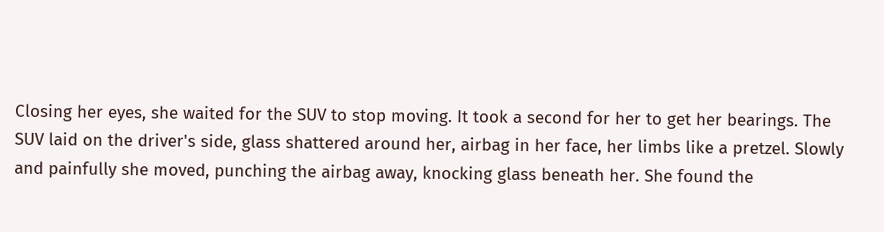Closing her eyes, she waited for the SUV to stop moving. It took a second for her to get her bearings. The SUV laid on the driver's side, glass shattered around her, airbag in her face, her limbs like a pretzel. Slowly and painfully she moved, punching the airbag away, knocking glass beneath her. She found the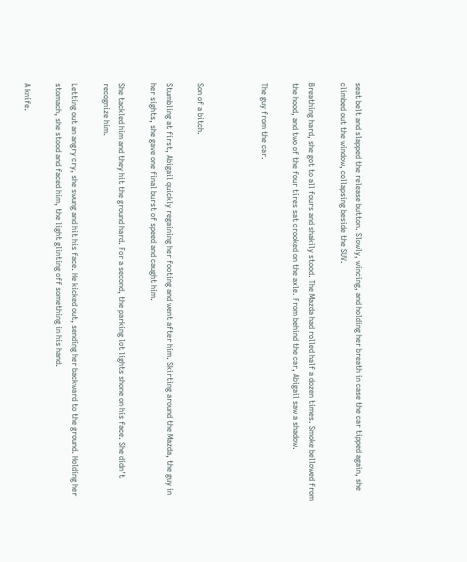seat belt and slapped the release button. Slowly, wincing, and holding her breath in case the car tipped again, she climbed out the window, collapsing beside the SUV.

Breathing hard, she got to all fours and shakily stood. The Mazda had rolled half a dozen times. Smoke bellowed from the hood, and two of the four tires sat crooked on the axle. From behind the car, Abigail saw a shadow.

The guy from the car.



Son of a bitch.

Stumbling at first, Abigail quickly regaining her footing and went after him. Skirting around the Mazda, the guy in her sights, she gave one final burst of speed and caught him.

She tackled him and they hit the ground hard. For a second, the parking lot lights shone on his face. She didn't recognize him.

Letting out an angry cry, she swung and hit his face. He kicked out, sending her backward to the ground. Holding her stomach, she stood and faced him, the light glinting off something in his hand.

A knife.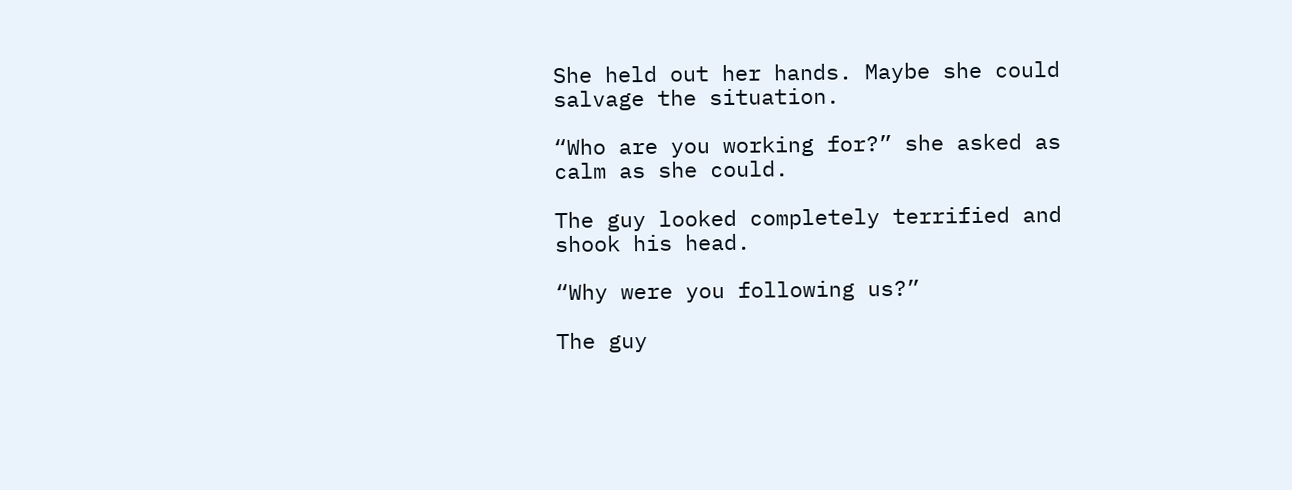She held out her hands. Maybe she could salvage the situation.

“Who are you working for?” she asked as calm as she could.

The guy looked completely terrified and shook his head.

“Why were you following us?”

The guy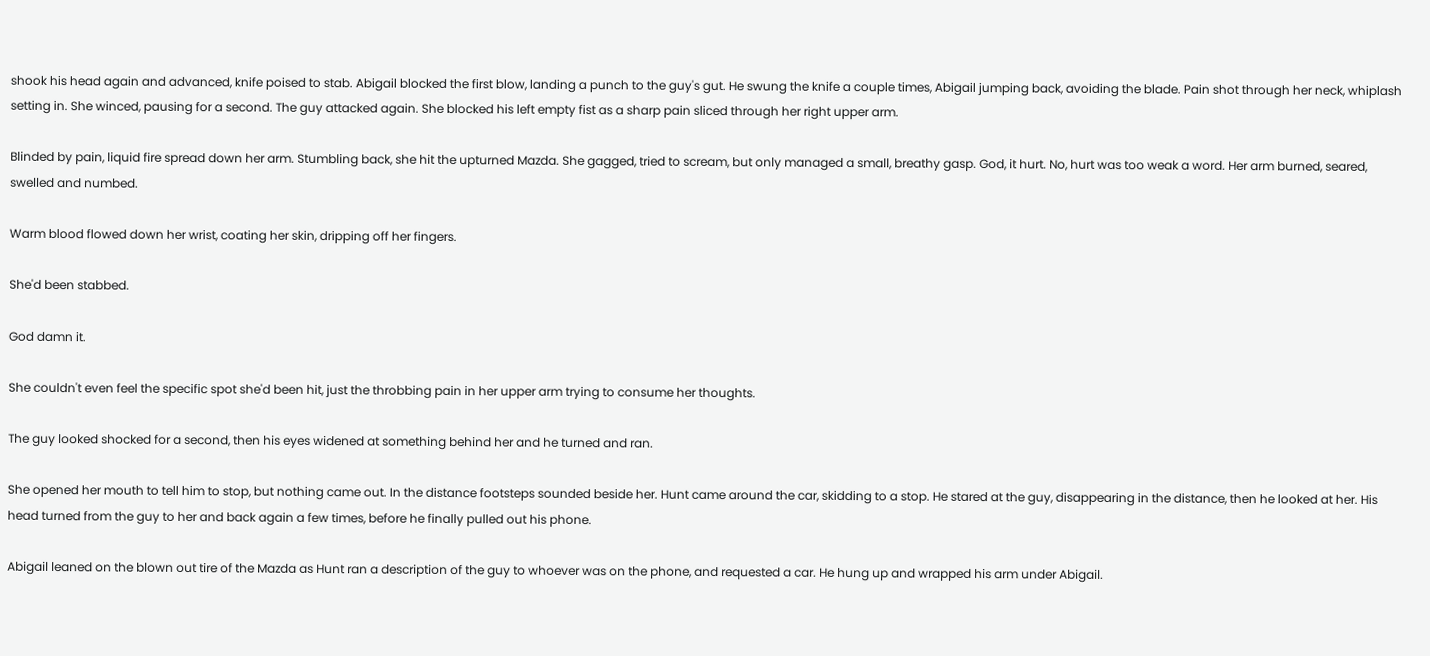shook his head again and advanced, knife poised to stab. Abigail blocked the first blow, landing a punch to the guy's gut. He swung the knife a couple times, Abigail jumping back, avoiding the blade. Pain shot through her neck, whiplash setting in. She winced, pausing for a second. The guy attacked again. She blocked his left empty fist as a sharp pain sliced through her right upper arm.

Blinded by pain, liquid fire spread down her arm. Stumbling back, she hit the upturned Mazda. She gagged, tried to scream, but only managed a small, breathy gasp. God, it hurt. No, hurt was too weak a word. Her arm burned, seared, swelled and numbed.

Warm blood flowed down her wrist, coating her skin, dripping off her fingers.

She'd been stabbed.

God damn it.

She couldn't even feel the specific spot she'd been hit, just the throbbing pain in her upper arm trying to consume her thoughts.

The guy looked shocked for a second, then his eyes widened at something behind her and he turned and ran.

She opened her mouth to tell him to stop, but nothing came out. In the distance footsteps sounded beside her. Hunt came around the car, skidding to a stop. He stared at the guy, disappearing in the distance, then he looked at her. His head turned from the guy to her and back again a few times, before he finally pulled out his phone.

Abigail leaned on the blown out tire of the Mazda as Hunt ran a description of the guy to whoever was on the phone, and requested a car. He hung up and wrapped his arm under Abigail.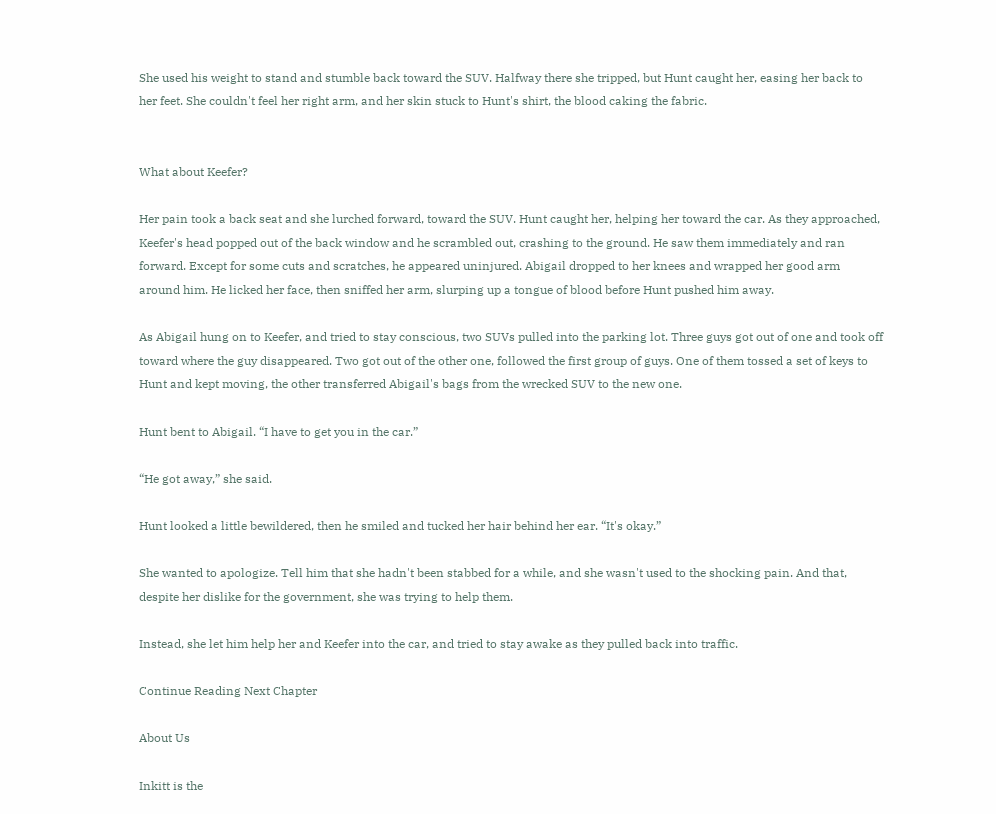She used his weight to stand and stumble back toward the SUV. Halfway there she tripped, but Hunt caught her, easing her back to her feet. She couldn't feel her right arm, and her skin stuck to Hunt's shirt, the blood caking the fabric.


What about Keefer?

Her pain took a back seat and she lurched forward, toward the SUV. Hunt caught her, helping her toward the car. As they approached, Keefer's head popped out of the back window and he scrambled out, crashing to the ground. He saw them immediately and ran forward. Except for some cuts and scratches, he appeared uninjured. Abigail dropped to her knees and wrapped her good arm around him. He licked her face, then sniffed her arm, slurping up a tongue of blood before Hunt pushed him away.

As Abigail hung on to Keefer, and tried to stay conscious, two SUVs pulled into the parking lot. Three guys got out of one and took off toward where the guy disappeared. Two got out of the other one, followed the first group of guys. One of them tossed a set of keys to Hunt and kept moving, the other transferred Abigail's bags from the wrecked SUV to the new one.

Hunt bent to Abigail. “I have to get you in the car.”

“He got away,” she said.

Hunt looked a little bewildered, then he smiled and tucked her hair behind her ear. “It's okay.”

She wanted to apologize. Tell him that she hadn't been stabbed for a while, and she wasn't used to the shocking pain. And that, despite her dislike for the government, she was trying to help them.

Instead, she let him help her and Keefer into the car, and tried to stay awake as they pulled back into traffic.

Continue Reading Next Chapter

About Us

Inkitt is the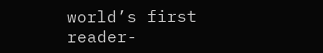world’s first reader-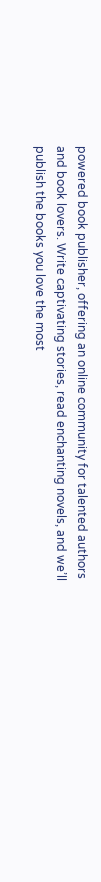powered book publisher, offering an online community for talented authors and book lovers. Write captivating stories, read enchanting novels, and we’ll publish the books you love the most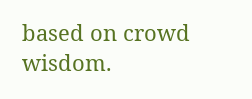based on crowd wisdom.